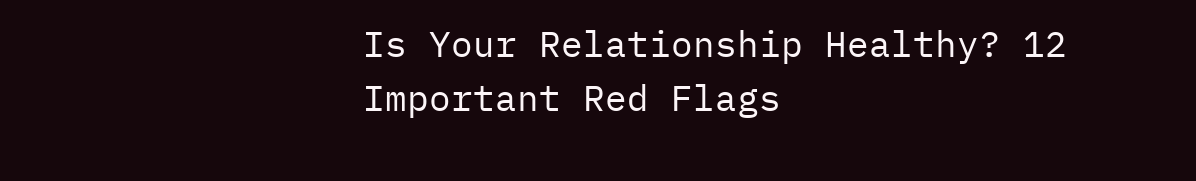Is Your Relationship Healthy? 12 Important Red Flags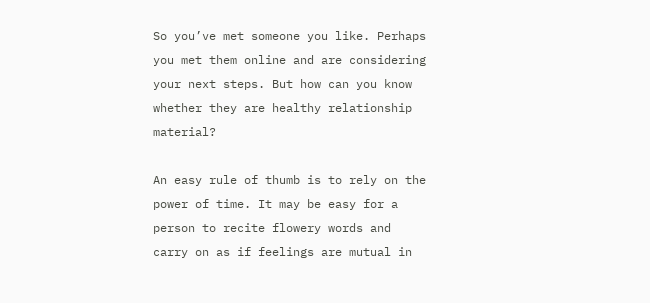So you’ve met someone you like. Perhaps you met them online and are considering your next steps. But how can you know whether they are healthy relationship material?

An easy rule of thumb is to rely on the power of time. It may be easy for a person to recite flowery words and carry on as if feelings are mutual in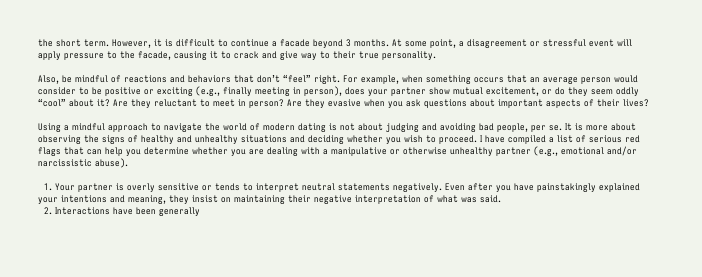the short term. However, it is difficult to continue a facade beyond 3 months. At some point, a disagreement or stressful event will apply pressure to the facade, causing it to crack and give way to their true personality.

Also, be mindful of reactions and behaviors that don’t “feel” right. For example, when something occurs that an average person would consider to be positive or exciting (e.g., finally meeting in person), does your partner show mutual excitement, or do they seem oddly “cool” about it? Are they reluctant to meet in person? Are they evasive when you ask questions about important aspects of their lives?

Using a mindful approach to navigate the world of modern dating is not about judging and avoiding bad people, per se. It is more about observing the signs of healthy and unhealthy situations and deciding whether you wish to proceed. I have compiled a list of serious red flags that can help you determine whether you are dealing with a manipulative or otherwise unhealthy partner (e.g., emotional and/or narcissistic abuse).

  1. Your partner is overly sensitive or tends to interpret neutral statements negatively. Even after you have painstakingly explained your intentions and meaning, they insist on maintaining their negative interpretation of what was said.
  2. Interactions have been generally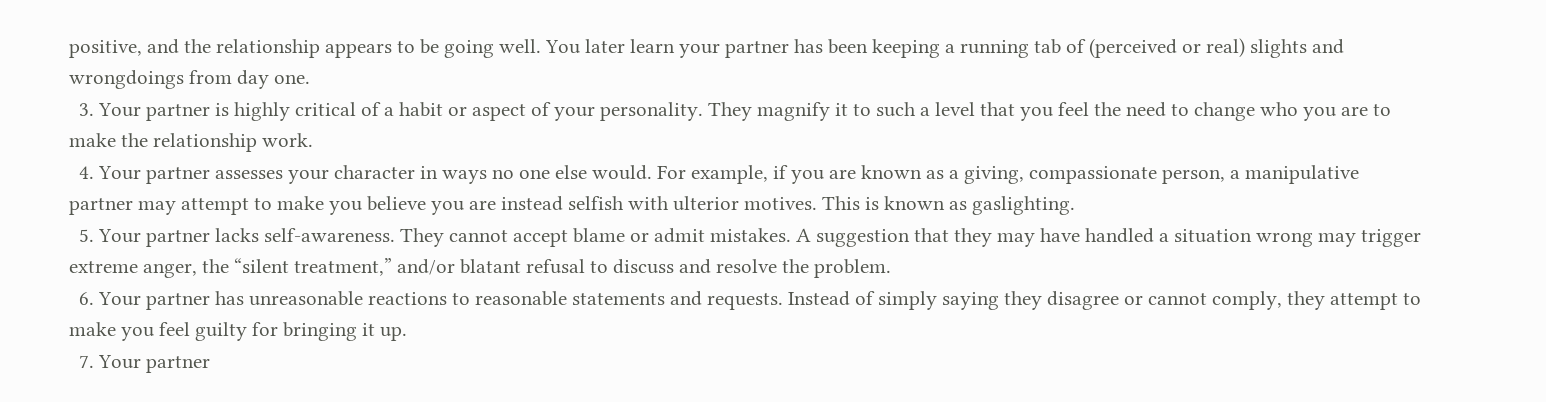positive, and the relationship appears to be going well. You later learn your partner has been keeping a running tab of (perceived or real) slights and wrongdoings from day one.
  3. Your partner is highly critical of a habit or aspect of your personality. They magnify it to such a level that you feel the need to change who you are to make the relationship work.
  4. Your partner assesses your character in ways no one else would. For example, if you are known as a giving, compassionate person, a manipulative partner may attempt to make you believe you are instead selfish with ulterior motives. This is known as gaslighting.
  5. Your partner lacks self-awareness. They cannot accept blame or admit mistakes. A suggestion that they may have handled a situation wrong may trigger extreme anger, the “silent treatment,” and/or blatant refusal to discuss and resolve the problem.
  6. Your partner has unreasonable reactions to reasonable statements and requests. Instead of simply saying they disagree or cannot comply, they attempt to make you feel guilty for bringing it up.
  7. Your partner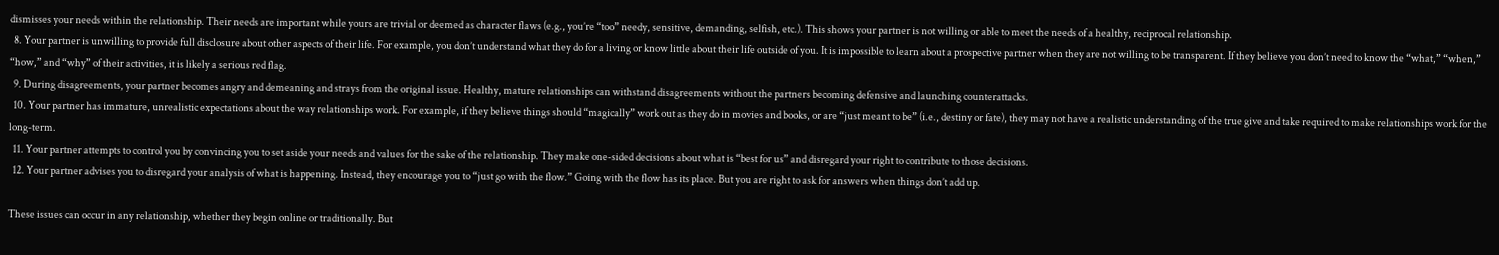dismisses your needs within the relationship. Their needs are important while yours are trivial or deemed as character flaws (e.g., you’re “too” needy, sensitive, demanding, selfish, etc.). This shows your partner is not willing or able to meet the needs of a healthy, reciprocal relationship.
  8. Your partner is unwilling to provide full disclosure about other aspects of their life. For example, you don’t understand what they do for a living or know little about their life outside of you. It is impossible to learn about a prospective partner when they are not willing to be transparent. If they believe you don’t need to know the “what,” “when,” “how,” and “why” of their activities, it is likely a serious red flag.
  9. During disagreements, your partner becomes angry and demeaning and strays from the original issue. Healthy, mature relationships can withstand disagreements without the partners becoming defensive and launching counterattacks.
  10. Your partner has immature, unrealistic expectations about the way relationships work. For example, if they believe things should “magically” work out as they do in movies and books, or are “just meant to be” (i.e., destiny or fate), they may not have a realistic understanding of the true give and take required to make relationships work for the long-term.
  11. Your partner attempts to control you by convincing you to set aside your needs and values for the sake of the relationship. They make one-sided decisions about what is “best for us” and disregard your right to contribute to those decisions.
  12. Your partner advises you to disregard your analysis of what is happening. Instead, they encourage you to “just go with the flow.” Going with the flow has its place. But you are right to ask for answers when things don’t add up.

These issues can occur in any relationship, whether they begin online or traditionally. But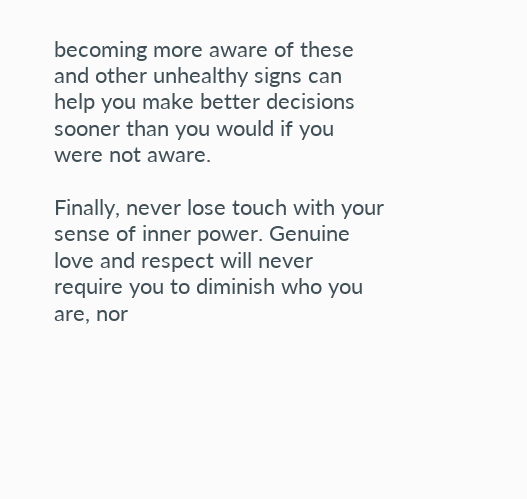becoming more aware of these and other unhealthy signs can help you make better decisions sooner than you would if you were not aware.

Finally, never lose touch with your sense of inner power. Genuine love and respect will never require you to diminish who you are, nor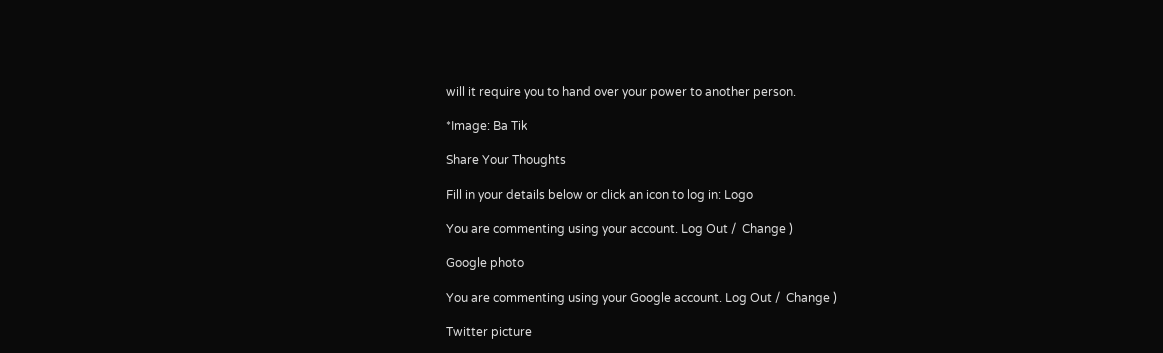will it require you to hand over your power to another person.

*Image: Ba Tik

Share Your Thoughts

Fill in your details below or click an icon to log in: Logo

You are commenting using your account. Log Out /  Change )

Google photo

You are commenting using your Google account. Log Out /  Change )

Twitter picture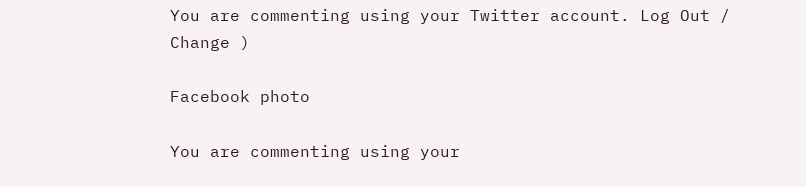You are commenting using your Twitter account. Log Out /  Change )

Facebook photo

You are commenting using your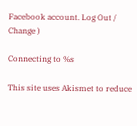Facebook account. Log Out /  Change )

Connecting to %s

This site uses Akismet to reduce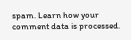spam. Learn how your comment data is processed.